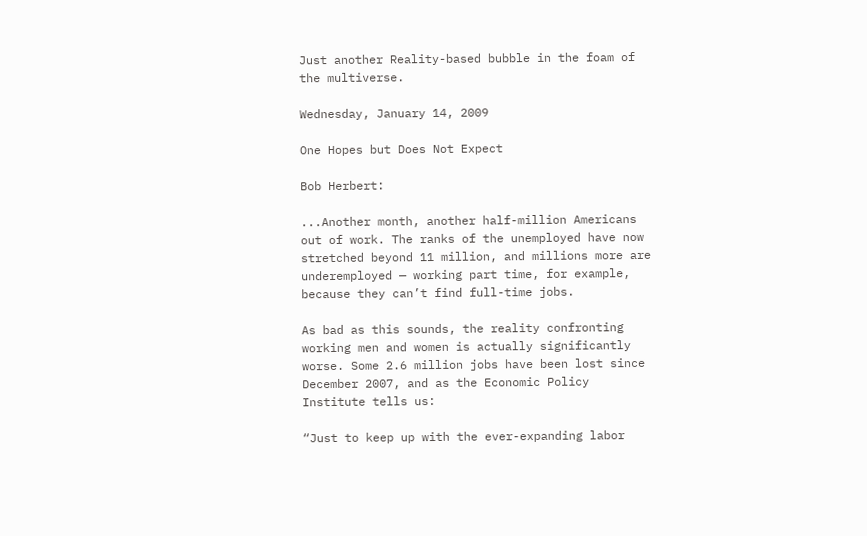Just another Reality-based bubble in the foam of the multiverse.

Wednesday, January 14, 2009

One Hopes but Does Not Expect

Bob Herbert:

...Another month, another half-million Americans out of work. The ranks of the unemployed have now stretched beyond 11 million, and millions more are underemployed — working part time, for example, because they can’t find full-time jobs.

As bad as this sounds, the reality confronting working men and women is actually significantly worse. Some 2.6 million jobs have been lost since December 2007, and as the Economic Policy Institute tells us:

“Just to keep up with the ever-expanding labor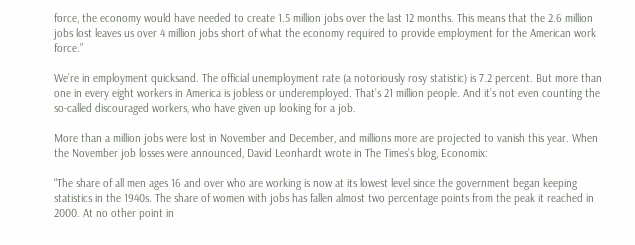force, the economy would have needed to create 1.5 million jobs over the last 12 months. This means that the 2.6 million jobs lost leaves us over 4 million jobs short of what the economy required to provide employment for the American work force.”

We’re in employment quicksand. The official unemployment rate (a notoriously rosy statistic) is 7.2 percent. But more than one in every eight workers in America is jobless or underemployed. That’s 21 million people. And it’s not even counting the so-called discouraged workers, who have given up looking for a job.

More than a million jobs were lost in November and December, and millions more are projected to vanish this year. When the November job losses were announced, David Leonhardt wrote in The Times’s blog, Economix:

“The share of all men ages 16 and over who are working is now at its lowest level since the government began keeping statistics in the 1940s. The share of women with jobs has fallen almost two percentage points from the peak it reached in 2000. At no other point in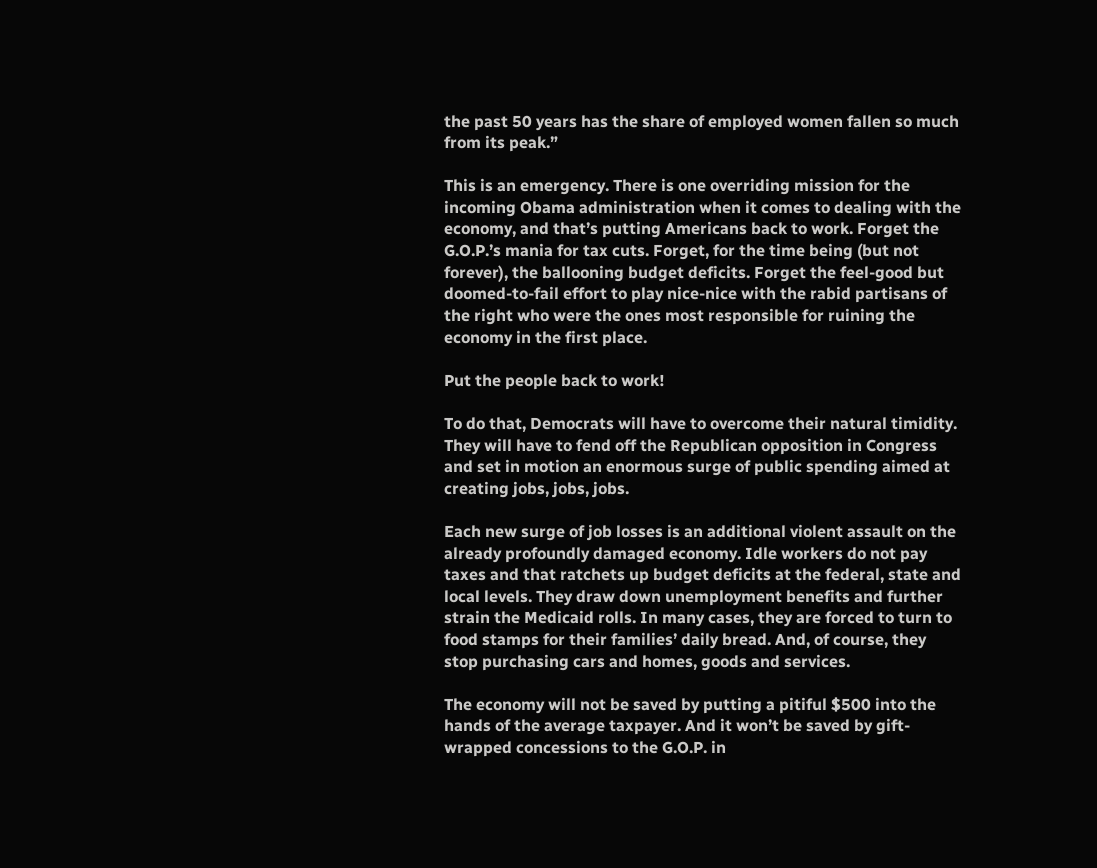the past 50 years has the share of employed women fallen so much from its peak.”

This is an emergency. There is one overriding mission for the incoming Obama administration when it comes to dealing with the economy, and that’s putting Americans back to work. Forget the G.O.P.’s mania for tax cuts. Forget, for the time being (but not forever), the ballooning budget deficits. Forget the feel-good but doomed-to-fail effort to play nice-nice with the rabid partisans of the right who were the ones most responsible for ruining the economy in the first place.

Put the people back to work!

To do that, Democrats will have to overcome their natural timidity. They will have to fend off the Republican opposition in Congress and set in motion an enormous surge of public spending aimed at creating jobs, jobs, jobs.

Each new surge of job losses is an additional violent assault on the already profoundly damaged economy. Idle workers do not pay taxes and that ratchets up budget deficits at the federal, state and local levels. They draw down unemployment benefits and further strain the Medicaid rolls. In many cases, they are forced to turn to food stamps for their families’ daily bread. And, of course, they stop purchasing cars and homes, goods and services.

The economy will not be saved by putting a pitiful $500 into the hands of the average taxpayer. And it won’t be saved by gift-wrapped concessions to the G.O.P. in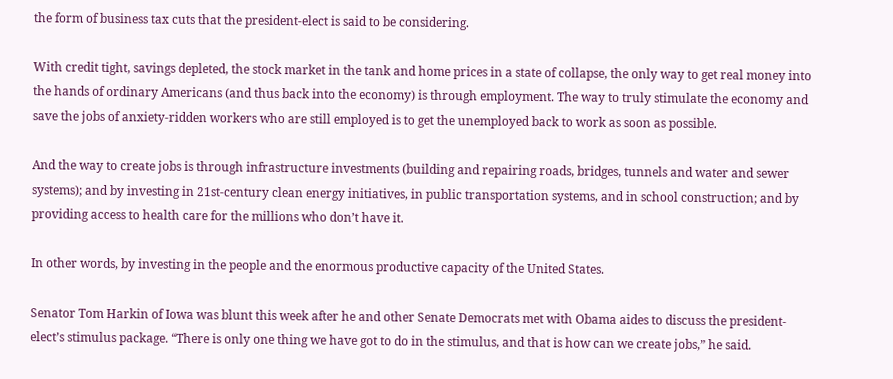the form of business tax cuts that the president-elect is said to be considering.

With credit tight, savings depleted, the stock market in the tank and home prices in a state of collapse, the only way to get real money into the hands of ordinary Americans (and thus back into the economy) is through employment. The way to truly stimulate the economy and save the jobs of anxiety-ridden workers who are still employed is to get the unemployed back to work as soon as possible.

And the way to create jobs is through infrastructure investments (building and repairing roads, bridges, tunnels and water and sewer systems); and by investing in 21st-century clean energy initiatives, in public transportation systems, and in school construction; and by providing access to health care for the millions who don’t have it.

In other words, by investing in the people and the enormous productive capacity of the United States.

Senator Tom Harkin of Iowa was blunt this week after he and other Senate Democrats met with Obama aides to discuss the president-elect’s stimulus package. “There is only one thing we have got to do in the stimulus, and that is how can we create jobs,” he said.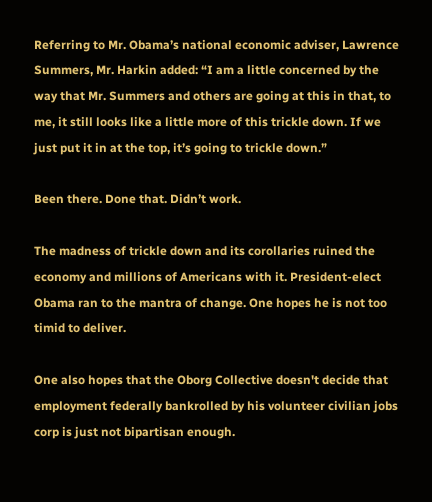Referring to Mr. Obama’s national economic adviser, Lawrence Summers, Mr. Harkin added: “I am a little concerned by the way that Mr. Summers and others are going at this in that, to me, it still looks like a little more of this trickle down. If we just put it in at the top, it’s going to trickle down.”

Been there. Done that. Didn’t work.

The madness of trickle down and its corollaries ruined the economy and millions of Americans with it. President-elect Obama ran to the mantra of change. One hopes he is not too timid to deliver.

One also hopes that the Oborg Collective doesn't decide that employment federally bankrolled by his volunteer civilian jobs corp is just not bipartisan enough.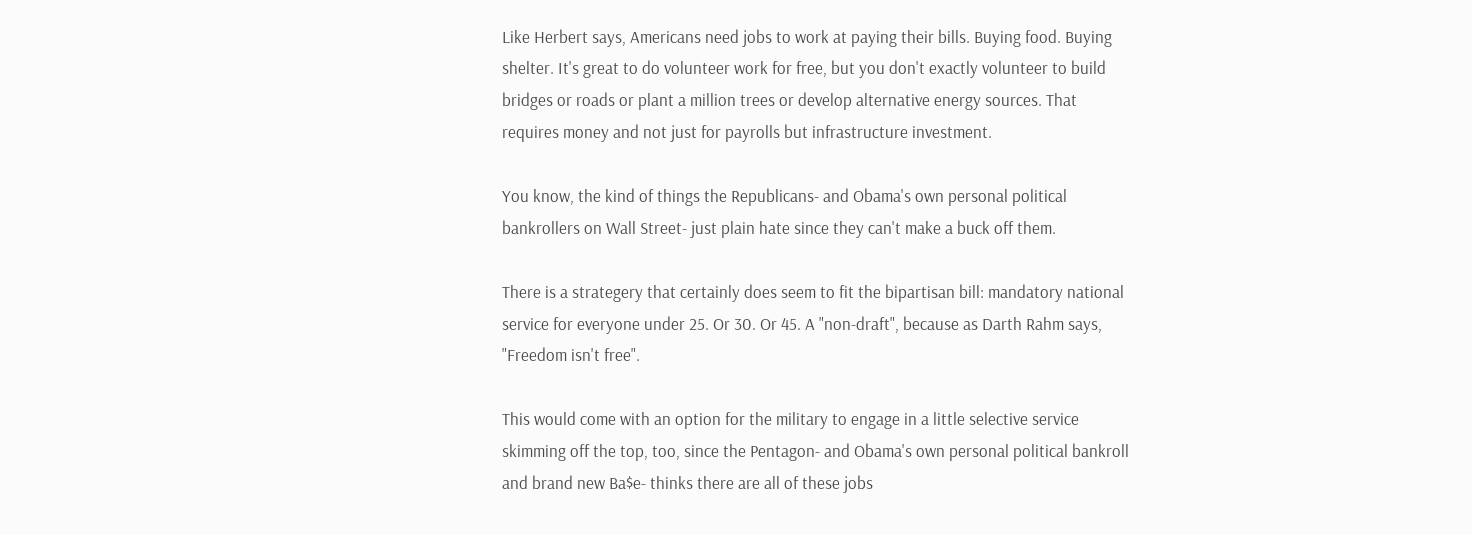Like Herbert says, Americans need jobs to work at paying their bills. Buying food. Buying shelter. It's great to do volunteer work for free, but you don't exactly volunteer to build bridges or roads or plant a million trees or develop alternative energy sources. That requires money and not just for payrolls but infrastructure investment.

You know, the kind of things the Republicans- and Obama's own personal political bankrollers on Wall Street- just plain hate since they can't make a buck off them.

There is a strategery that certainly does seem to fit the bipartisan bill: mandatory national service for everyone under 25. Or 30. Or 45. A "non-draft", because as Darth Rahm says, "Freedom isn't free".

This would come with an option for the military to engage in a little selective service skimming off the top, too, since the Pentagon- and Obama's own personal political bankroll and brand new Ba$e- thinks there are all of these jobs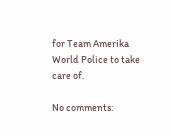for Team Amerika World Police to take care of.

No comments: